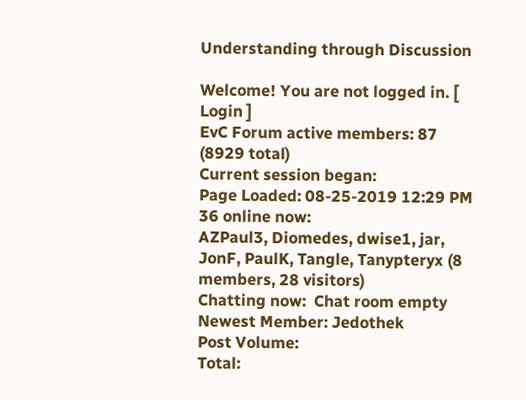Understanding through Discussion

Welcome! You are not logged in. [ Login ]
EvC Forum active members: 87 (8929 total)
Current session began:
Page Loaded: 08-25-2019 12:29 PM
36 online now:
AZPaul3, Diomedes, dwise1, jar, JonF, PaulK, Tangle, Tanypteryx (8 members, 28 visitors)
Chatting now:  Chat room empty
Newest Member: Jedothek
Post Volume:
Total: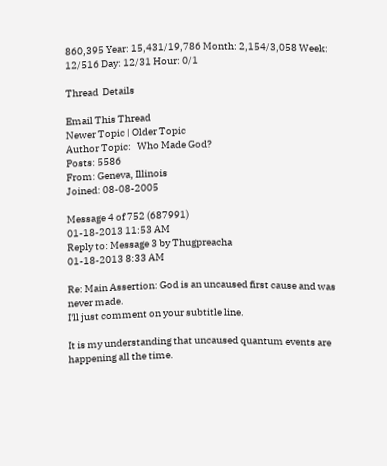860,395 Year: 15,431/19,786 Month: 2,154/3,058 Week: 12/516 Day: 12/31 Hour: 0/1

Thread  Details

Email This Thread
Newer Topic | Older Topic
Author Topic:   Who Made God?
Posts: 5586
From: Geneva, Illinois
Joined: 08-08-2005

Message 4 of 752 (687991)
01-18-2013 11:53 AM
Reply to: Message 3 by Thugpreacha
01-18-2013 8:33 AM

Re: Main Assertion: God is an uncaused first cause and was never made.
I'll just comment on your subtitle line.

It is my understanding that uncaused quantum events are happening all the time.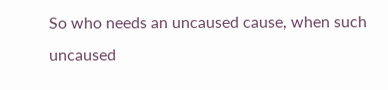So who needs an uncaused cause, when such uncaused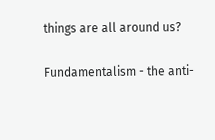things are all around us?

Fundamentalism - the anti-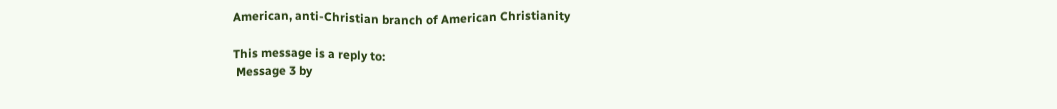American, anti-Christian branch of American Christianity

This message is a reply to:
 Message 3 by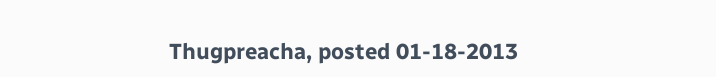Thugpreacha, posted 01-18-2013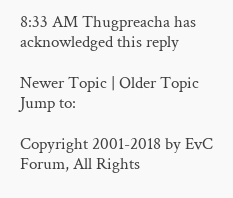8:33 AM Thugpreacha has acknowledged this reply

Newer Topic | Older Topic
Jump to:

Copyright 2001-2018 by EvC Forum, All Rights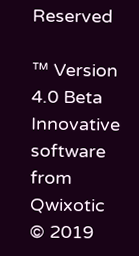Reserved

™ Version 4.0 Beta
Innovative software from Qwixotic © 2019